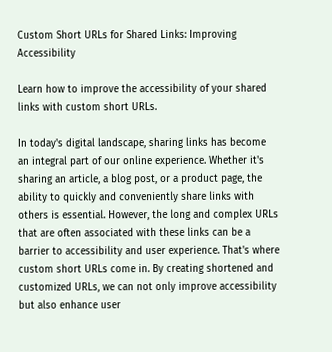Custom Short URLs for Shared Links: Improving Accessibility

Learn how to improve the accessibility of your shared links with custom short URLs.

In today's digital landscape, sharing links has become an integral part of our online experience. Whether it's sharing an article, a blog post, or a product page, the ability to quickly and conveniently share links with others is essential. However, the long and complex URLs that are often associated with these links can be a barrier to accessibility and user experience. That's where custom short URLs come in. By creating shortened and customized URLs, we can not only improve accessibility but also enhance user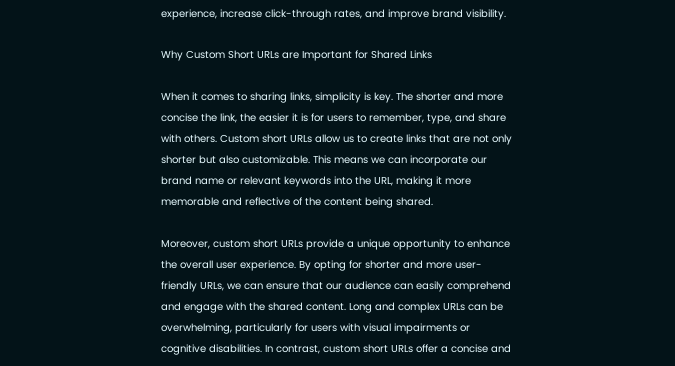experience, increase click-through rates, and improve brand visibility.

Why Custom Short URLs are Important for Shared Links

When it comes to sharing links, simplicity is key. The shorter and more concise the link, the easier it is for users to remember, type, and share with others. Custom short URLs allow us to create links that are not only shorter but also customizable. This means we can incorporate our brand name or relevant keywords into the URL, making it more memorable and reflective of the content being shared.

Moreover, custom short URLs provide a unique opportunity to enhance the overall user experience. By opting for shorter and more user-friendly URLs, we can ensure that our audience can easily comprehend and engage with the shared content. Long and complex URLs can be overwhelming, particularly for users with visual impairments or cognitive disabilities. In contrast, custom short URLs offer a concise and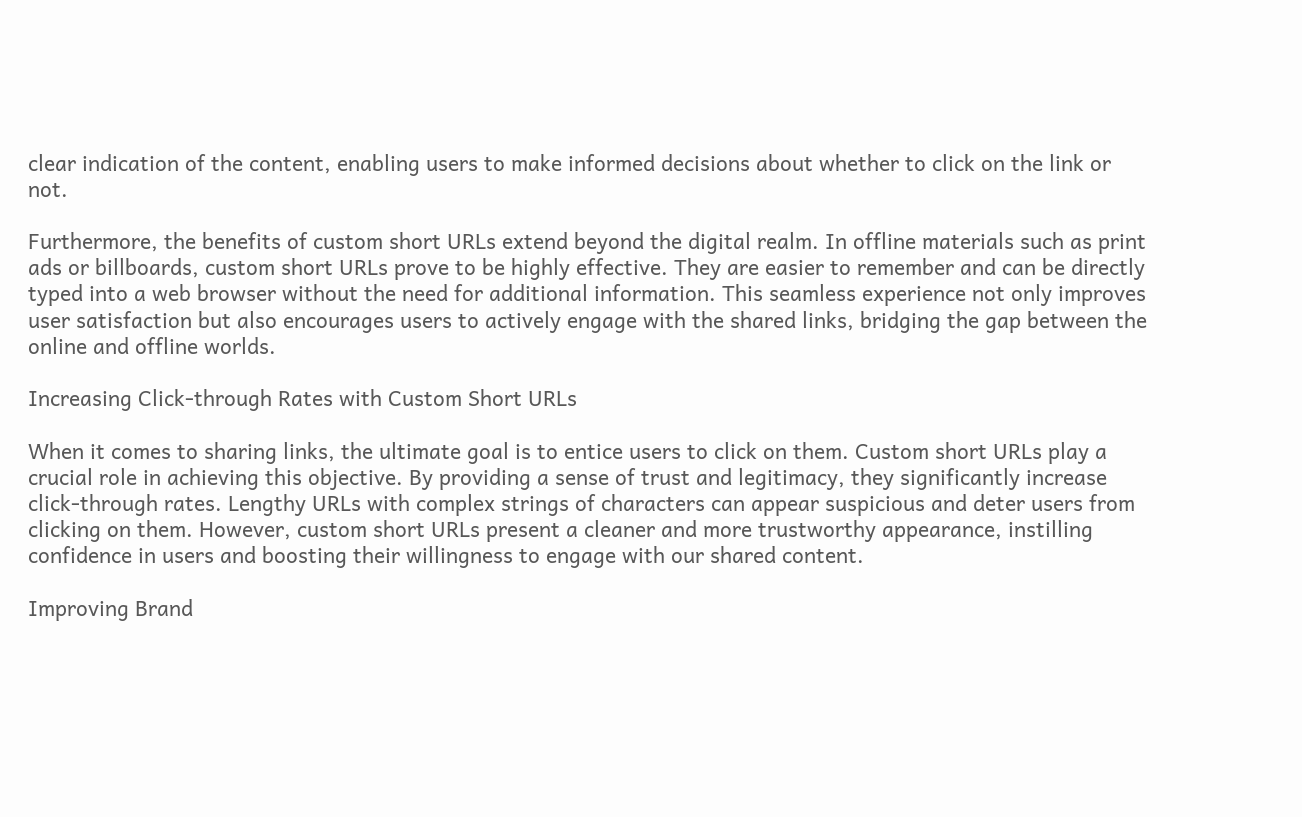clear indication of the content, enabling users to make informed decisions about whether to click on the link or not.

Furthermore, the benefits of custom short URLs extend beyond the digital realm. In offline materials such as print ads or billboards, custom short URLs prove to be highly effective. They are easier to remember and can be directly typed into a web browser without the need for additional information. This seamless experience not only improves user satisfaction but also encourages users to actively engage with the shared links, bridging the gap between the online and offline worlds.

Increasing Click-through Rates with Custom Short URLs

When it comes to sharing links, the ultimate goal is to entice users to click on them. Custom short URLs play a crucial role in achieving this objective. By providing a sense of trust and legitimacy, they significantly increase click-through rates. Lengthy URLs with complex strings of characters can appear suspicious and deter users from clicking on them. However, custom short URLs present a cleaner and more trustworthy appearance, instilling confidence in users and boosting their willingness to engage with our shared content.

Improving Brand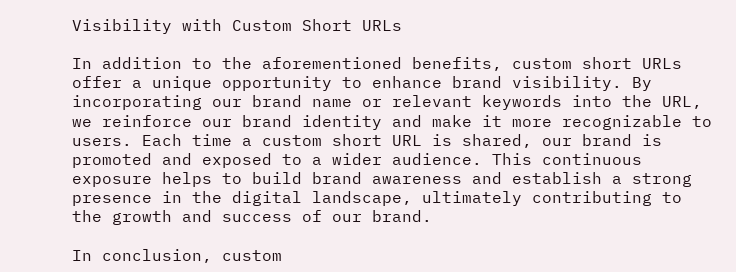Visibility with Custom Short URLs

In addition to the aforementioned benefits, custom short URLs offer a unique opportunity to enhance brand visibility. By incorporating our brand name or relevant keywords into the URL, we reinforce our brand identity and make it more recognizable to users. Each time a custom short URL is shared, our brand is promoted and exposed to a wider audience. This continuous exposure helps to build brand awareness and establish a strong presence in the digital landscape, ultimately contributing to the growth and success of our brand.

In conclusion, custom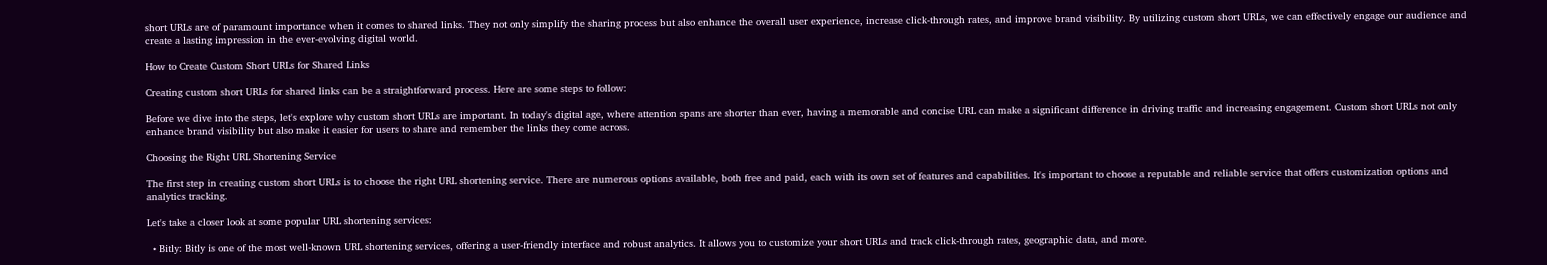short URLs are of paramount importance when it comes to shared links. They not only simplify the sharing process but also enhance the overall user experience, increase click-through rates, and improve brand visibility. By utilizing custom short URLs, we can effectively engage our audience and create a lasting impression in the ever-evolving digital world.

How to Create Custom Short URLs for Shared Links

Creating custom short URLs for shared links can be a straightforward process. Here are some steps to follow:

Before we dive into the steps, let's explore why custom short URLs are important. In today's digital age, where attention spans are shorter than ever, having a memorable and concise URL can make a significant difference in driving traffic and increasing engagement. Custom short URLs not only enhance brand visibility but also make it easier for users to share and remember the links they come across.

Choosing the Right URL Shortening Service

The first step in creating custom short URLs is to choose the right URL shortening service. There are numerous options available, both free and paid, each with its own set of features and capabilities. It's important to choose a reputable and reliable service that offers customization options and analytics tracking.

Let's take a closer look at some popular URL shortening services:

  • Bitly: Bitly is one of the most well-known URL shortening services, offering a user-friendly interface and robust analytics. It allows you to customize your short URLs and track click-through rates, geographic data, and more.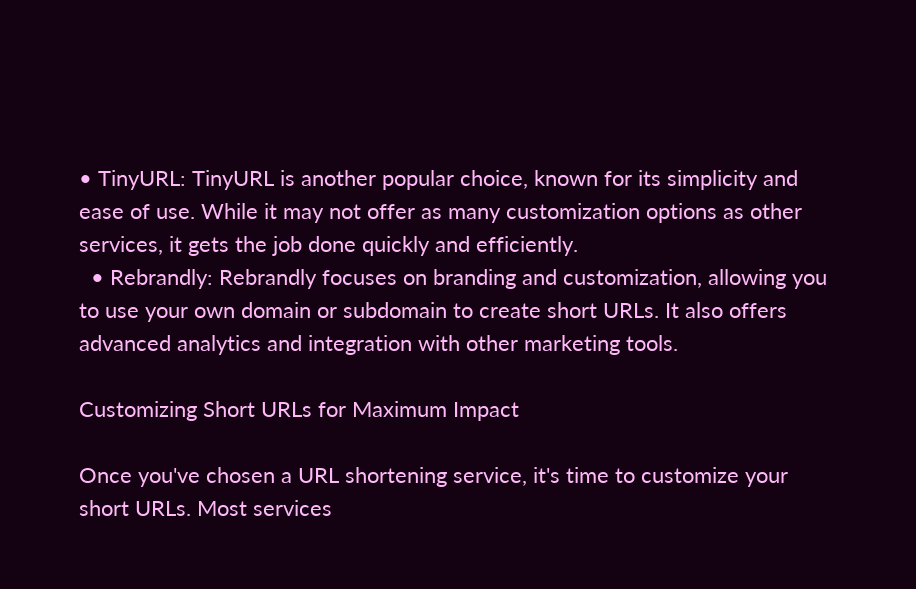• TinyURL: TinyURL is another popular choice, known for its simplicity and ease of use. While it may not offer as many customization options as other services, it gets the job done quickly and efficiently.
  • Rebrandly: Rebrandly focuses on branding and customization, allowing you to use your own domain or subdomain to create short URLs. It also offers advanced analytics and integration with other marketing tools.

Customizing Short URLs for Maximum Impact

Once you've chosen a URL shortening service, it's time to customize your short URLs. Most services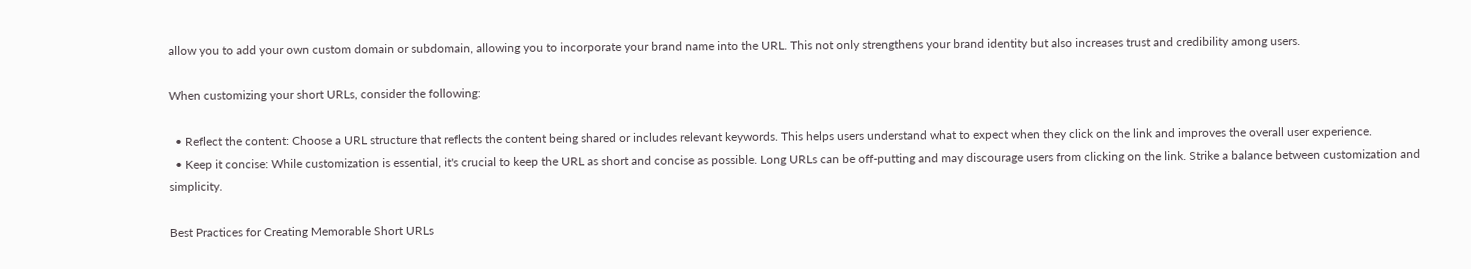allow you to add your own custom domain or subdomain, allowing you to incorporate your brand name into the URL. This not only strengthens your brand identity but also increases trust and credibility among users.

When customizing your short URLs, consider the following:

  • Reflect the content: Choose a URL structure that reflects the content being shared or includes relevant keywords. This helps users understand what to expect when they click on the link and improves the overall user experience.
  • Keep it concise: While customization is essential, it's crucial to keep the URL as short and concise as possible. Long URLs can be off-putting and may discourage users from clicking on the link. Strike a balance between customization and simplicity.

Best Practices for Creating Memorable Short URLs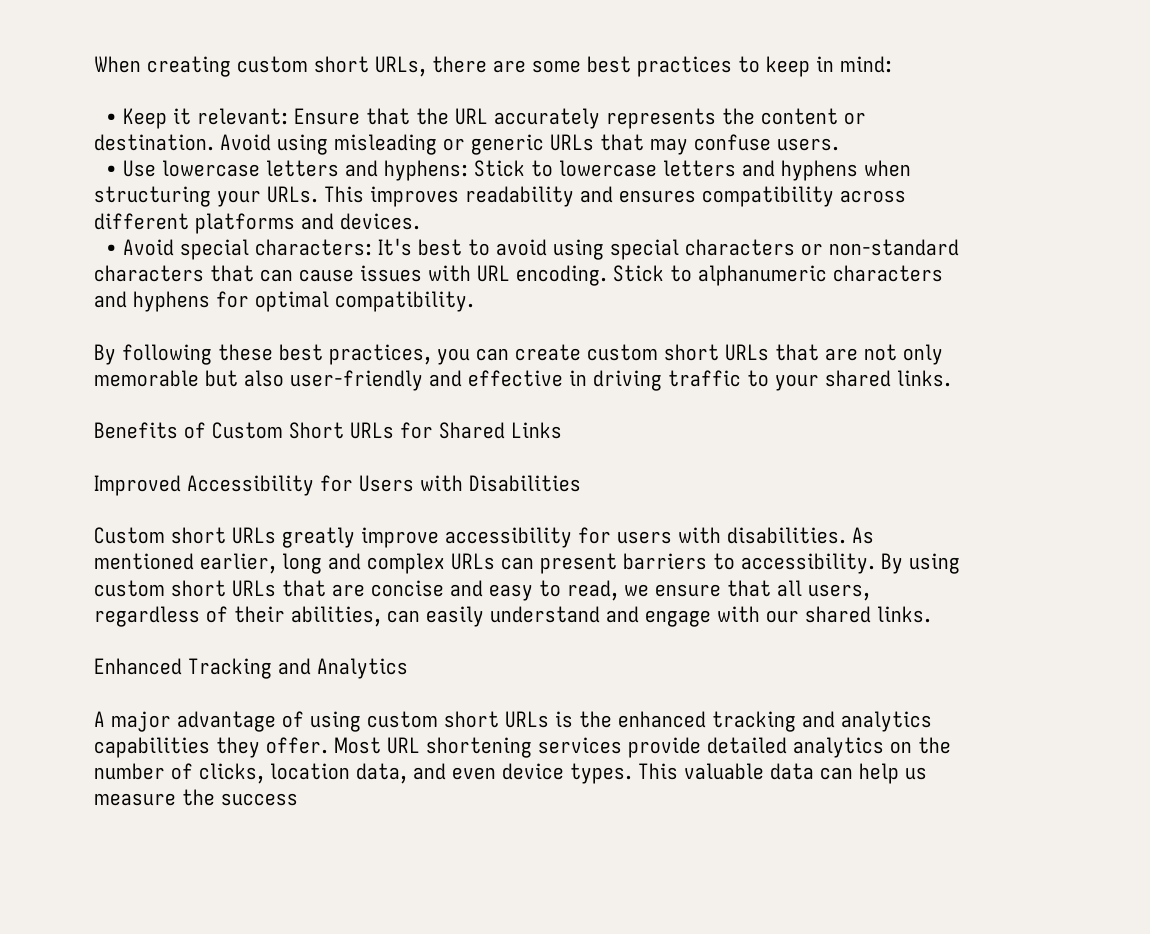When creating custom short URLs, there are some best practices to keep in mind:

  • Keep it relevant: Ensure that the URL accurately represents the content or destination. Avoid using misleading or generic URLs that may confuse users.
  • Use lowercase letters and hyphens: Stick to lowercase letters and hyphens when structuring your URLs. This improves readability and ensures compatibility across different platforms and devices.
  • Avoid special characters: It's best to avoid using special characters or non-standard characters that can cause issues with URL encoding. Stick to alphanumeric characters and hyphens for optimal compatibility.

By following these best practices, you can create custom short URLs that are not only memorable but also user-friendly and effective in driving traffic to your shared links.

Benefits of Custom Short URLs for Shared Links

Improved Accessibility for Users with Disabilities

Custom short URLs greatly improve accessibility for users with disabilities. As mentioned earlier, long and complex URLs can present barriers to accessibility. By using custom short URLs that are concise and easy to read, we ensure that all users, regardless of their abilities, can easily understand and engage with our shared links.

Enhanced Tracking and Analytics

A major advantage of using custom short URLs is the enhanced tracking and analytics capabilities they offer. Most URL shortening services provide detailed analytics on the number of clicks, location data, and even device types. This valuable data can help us measure the success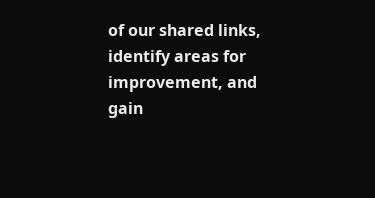of our shared links, identify areas for improvement, and gain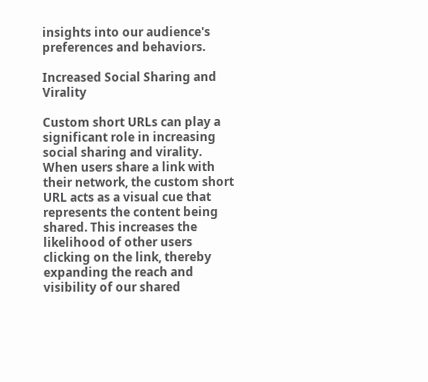insights into our audience's preferences and behaviors.

Increased Social Sharing and Virality

Custom short URLs can play a significant role in increasing social sharing and virality. When users share a link with their network, the custom short URL acts as a visual cue that represents the content being shared. This increases the likelihood of other users clicking on the link, thereby expanding the reach and visibility of our shared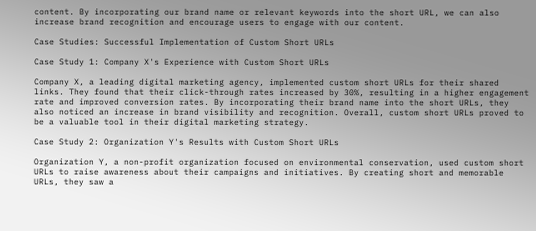content. By incorporating our brand name or relevant keywords into the short URL, we can also increase brand recognition and encourage users to engage with our content.

Case Studies: Successful Implementation of Custom Short URLs

Case Study 1: Company X's Experience with Custom Short URLs

Company X, a leading digital marketing agency, implemented custom short URLs for their shared links. They found that their click-through rates increased by 30%, resulting in a higher engagement rate and improved conversion rates. By incorporating their brand name into the short URLs, they also noticed an increase in brand visibility and recognition. Overall, custom short URLs proved to be a valuable tool in their digital marketing strategy.

Case Study 2: Organization Y's Results with Custom Short URLs

Organization Y, a non-profit organization focused on environmental conservation, used custom short URLs to raise awareness about their campaigns and initiatives. By creating short and memorable URLs, they saw a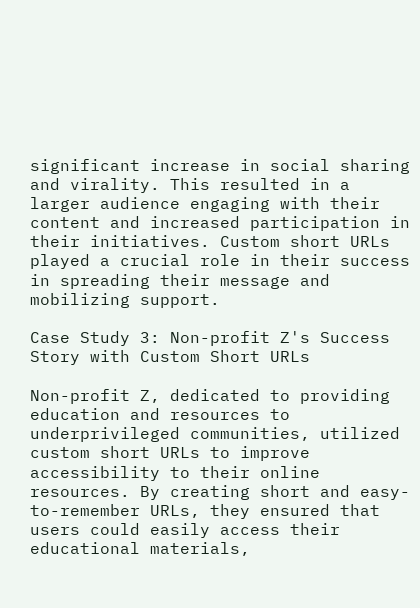significant increase in social sharing and virality. This resulted in a larger audience engaging with their content and increased participation in their initiatives. Custom short URLs played a crucial role in their success in spreading their message and mobilizing support.

Case Study 3: Non-profit Z's Success Story with Custom Short URLs

Non-profit Z, dedicated to providing education and resources to underprivileged communities, utilized custom short URLs to improve accessibility to their online resources. By creating short and easy-to-remember URLs, they ensured that users could easily access their educational materials,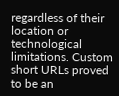regardless of their location or technological limitations. Custom short URLs proved to be an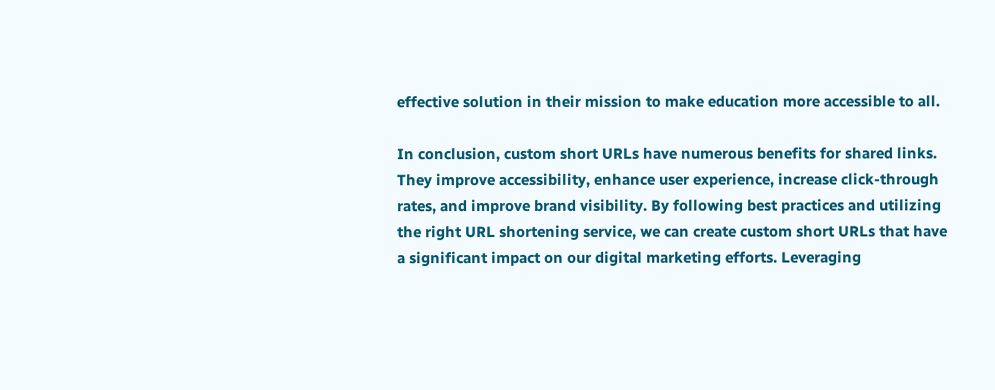effective solution in their mission to make education more accessible to all.

In conclusion, custom short URLs have numerous benefits for shared links. They improve accessibility, enhance user experience, increase click-through rates, and improve brand visibility. By following best practices and utilizing the right URL shortening service, we can create custom short URLs that have a significant impact on our digital marketing efforts. Leveraging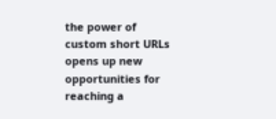the power of custom short URLs opens up new opportunities for reaching a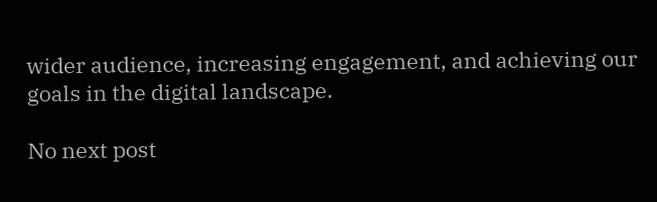wider audience, increasing engagement, and achieving our goals in the digital landscape.

No next post